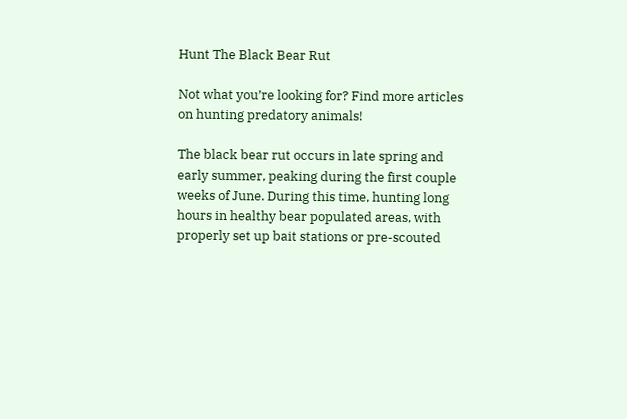Hunt The Black Bear Rut

Not what you’re looking for? Find more articles on hunting predatory animals!

The black bear rut occurs in late spring and early summer, peaking during the first couple weeks of June. During this time, hunting long hours in healthy bear populated areas, with properly set up bait stations or pre-scouted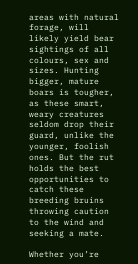areas with natural forage, will likely yield bear sightings of all colours, sex and sizes. Hunting bigger, mature boars is tougher, as these smart, weary creatures seldom drop their guard, unlike the younger, foolish ones. But the rut holds the best opportunities to catch these breeding bruins throwing caution to the wind and seeking a mate.

Whether you’re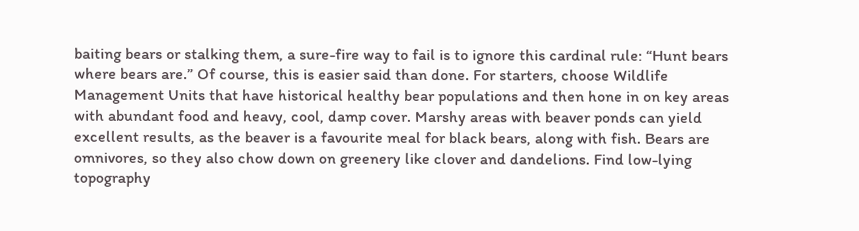baiting bears or stalking them, a sure-fire way to fail is to ignore this cardinal rule: “Hunt bears where bears are.” Of course, this is easier said than done. For starters, choose Wildlife Management Units that have historical healthy bear populations and then hone in on key areas with abundant food and heavy, cool, damp cover. Marshy areas with beaver ponds can yield excellent results, as the beaver is a favourite meal for black bears, along with fish. Bears are omnivores, so they also chow down on greenery like clover and dandelions. Find low-lying topography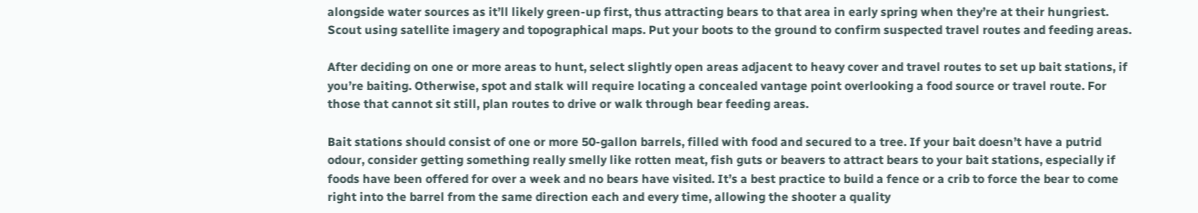alongside water sources as it’ll likely green-up first, thus attracting bears to that area in early spring when they’re at their hungriest. Scout using satellite imagery and topographical maps. Put your boots to the ground to confirm suspected travel routes and feeding areas.

After deciding on one or more areas to hunt, select slightly open areas adjacent to heavy cover and travel routes to set up bait stations, if you’re baiting. Otherwise, spot and stalk will require locating a concealed vantage point overlooking a food source or travel route. For those that cannot sit still, plan routes to drive or walk through bear feeding areas.

Bait stations should consist of one or more 50-gallon barrels, filled with food and secured to a tree. If your bait doesn’t have a putrid odour, consider getting something really smelly like rotten meat, fish guts or beavers to attract bears to your bait stations, especially if foods have been offered for over a week and no bears have visited. It’s a best practice to build a fence or a crib to force the bear to come right into the barrel from the same direction each and every time, allowing the shooter a quality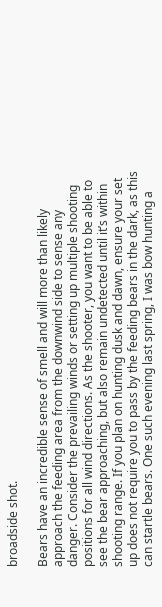broadside shot.

Bears have an incredible sense of smell and will more than likely approach the feeding area from the downwind side to sense any danger. Consider the prevailing winds or setting up multiple shooting positions for all wind directions. As the shooter, you want to be able to see the bear approaching, but also remain undetected until it’s within shooting range. If you plan on hunting dusk and dawn, ensure your set up does not require you to pass by the feeding bears in the dark, as this can startle bears. One such evening last spring, I was bow hunting a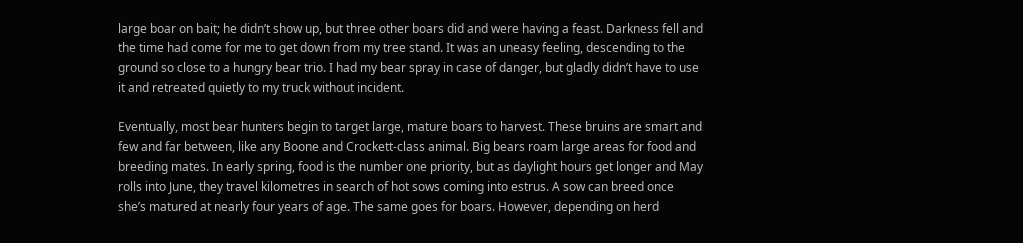large boar on bait; he didn’t show up, but three other boars did and were having a feast. Darkness fell and the time had come for me to get down from my tree stand. It was an uneasy feeling, descending to the ground so close to a hungry bear trio. I had my bear spray in case of danger, but gladly didn’t have to use it and retreated quietly to my truck without incident.

Eventually, most bear hunters begin to target large, mature boars to harvest. These bruins are smart and few and far between, like any Boone and Crockett-class animal. Big bears roam large areas for food and breeding mates. In early spring, food is the number one priority, but as daylight hours get longer and May rolls into June, they travel kilometres in search of hot sows coming into estrus. A sow can breed once she’s matured at nearly four years of age. The same goes for boars. However, depending on herd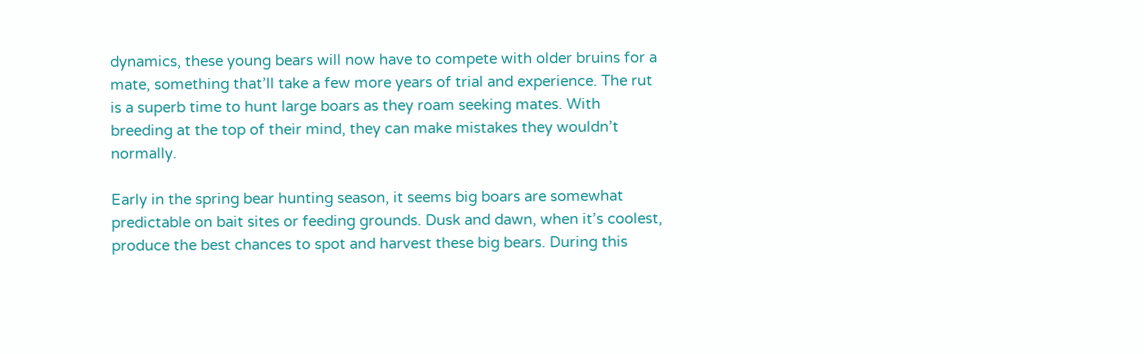dynamics, these young bears will now have to compete with older bruins for a mate, something that’ll take a few more years of trial and experience. The rut is a superb time to hunt large boars as they roam seeking mates. With breeding at the top of their mind, they can make mistakes they wouldn’t normally.

Early in the spring bear hunting season, it seems big boars are somewhat predictable on bait sites or feeding grounds. Dusk and dawn, when it’s coolest, produce the best chances to spot and harvest these big bears. During this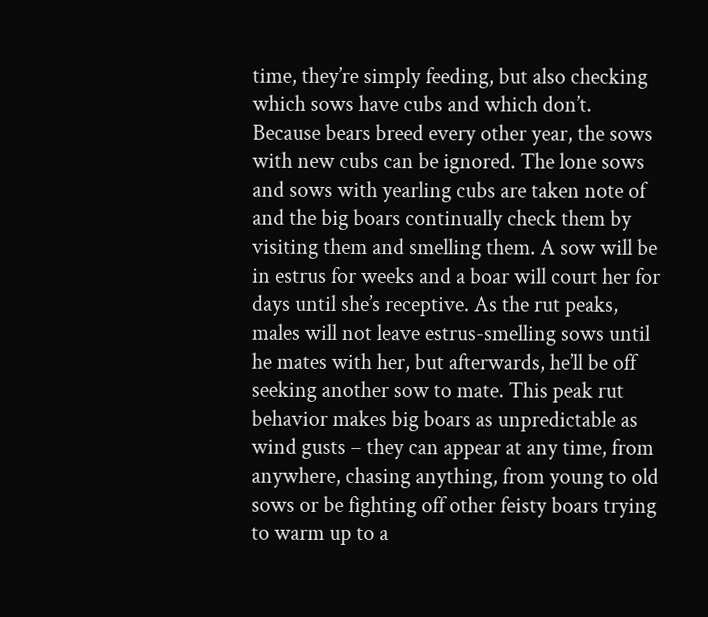time, they’re simply feeding, but also checking which sows have cubs and which don’t. Because bears breed every other year, the sows with new cubs can be ignored. The lone sows and sows with yearling cubs are taken note of and the big boars continually check them by visiting them and smelling them. A sow will be in estrus for weeks and a boar will court her for days until she’s receptive. As the rut peaks, males will not leave estrus-smelling sows until he mates with her, but afterwards, he’ll be off seeking another sow to mate. This peak rut behavior makes big boars as unpredictable as wind gusts – they can appear at any time, from anywhere, chasing anything, from young to old sows or be fighting off other feisty boars trying to warm up to a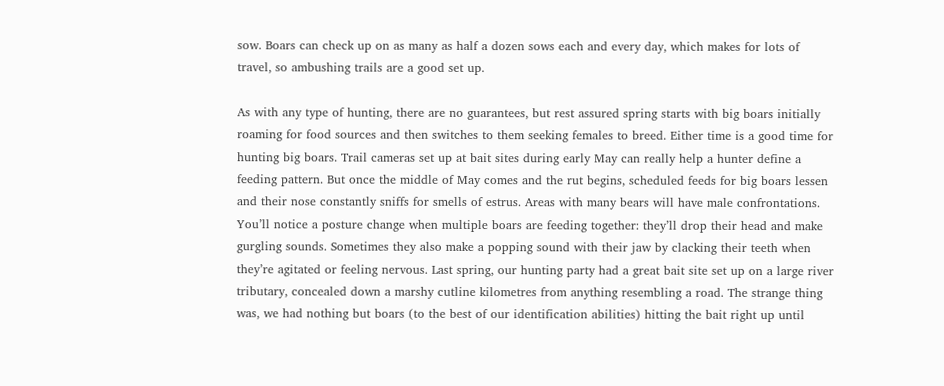sow. Boars can check up on as many as half a dozen sows each and every day, which makes for lots of travel, so ambushing trails are a good set up.

As with any type of hunting, there are no guarantees, but rest assured spring starts with big boars initially roaming for food sources and then switches to them seeking females to breed. Either time is a good time for hunting big boars. Trail cameras set up at bait sites during early May can really help a hunter define a feeding pattern. But once the middle of May comes and the rut begins, scheduled feeds for big boars lessen and their nose constantly sniffs for smells of estrus. Areas with many bears will have male confrontations. You’ll notice a posture change when multiple boars are feeding together: they’ll drop their head and make gurgling sounds. Sometimes they also make a popping sound with their jaw by clacking their teeth when they’re agitated or feeling nervous. Last spring, our hunting party had a great bait site set up on a large river tributary, concealed down a marshy cutline kilometres from anything resembling a road. The strange thing was, we had nothing but boars (to the best of our identification abilities) hitting the bait right up until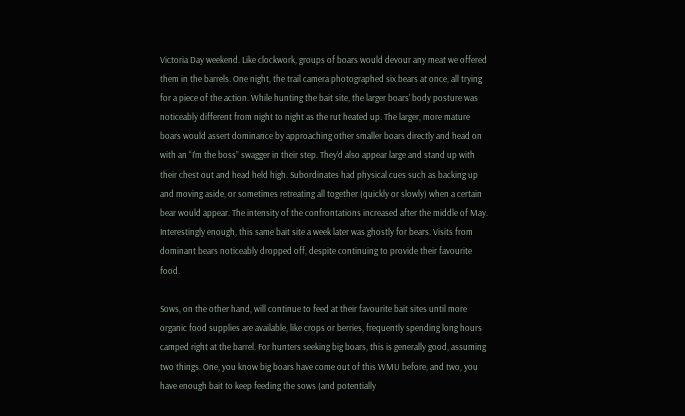Victoria Day weekend. Like clockwork, groups of boars would devour any meat we offered them in the barrels. One night, the trail camera photographed six bears at once, all trying for a piece of the action. While hunting the bait site, the larger boars’ body posture was noticeably different from night to night as the rut heated up. The larger, more mature boars would assert dominance by approaching other smaller boars directly and head on with an “I’m the boss” swagger in their step. They’d also appear large and stand up with their chest out and head held high. Subordinates had physical cues such as backing up and moving aside, or sometimes retreating all together (quickly or slowly) when a certain bear would appear. The intensity of the confrontations increased after the middle of May. Interestingly enough, this same bait site a week later was ghostly for bears. Visits from dominant bears noticeably dropped off, despite continuing to provide their favourite food.

Sows, on the other hand, will continue to feed at their favourite bait sites until more organic food supplies are available, like crops or berries, frequently spending long hours camped right at the barrel. For hunters seeking big boars, this is generally good, assuming two things. One, you know big boars have come out of this WMU before, and two, you have enough bait to keep feeding the sows (and potentially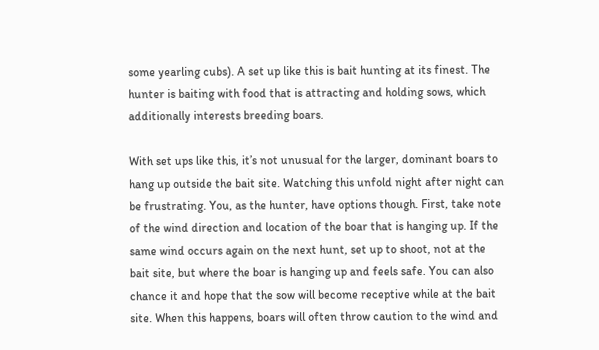some yearling cubs). A set up like this is bait hunting at its finest. The hunter is baiting with food that is attracting and holding sows, which additionally interests breeding boars.

With set ups like this, it’s not unusual for the larger, dominant boars to hang up outside the bait site. Watching this unfold night after night can be frustrating. You, as the hunter, have options though. First, take note of the wind direction and location of the boar that is hanging up. If the same wind occurs again on the next hunt, set up to shoot, not at the bait site, but where the boar is hanging up and feels safe. You can also chance it and hope that the sow will become receptive while at the bait site. When this happens, boars will often throw caution to the wind and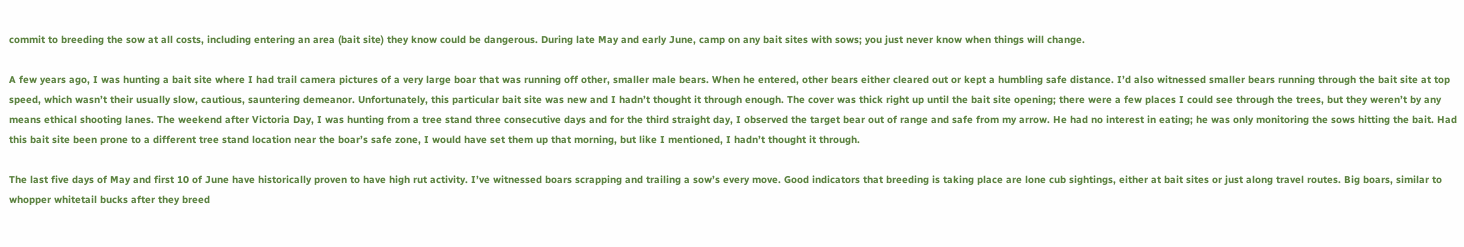commit to breeding the sow at all costs, including entering an area (bait site) they know could be dangerous. During late May and early June, camp on any bait sites with sows; you just never know when things will change.

A few years ago, I was hunting a bait site where I had trail camera pictures of a very large boar that was running off other, smaller male bears. When he entered, other bears either cleared out or kept a humbling safe distance. I’d also witnessed smaller bears running through the bait site at top speed, which wasn’t their usually slow, cautious, sauntering demeanor. Unfortunately, this particular bait site was new and I hadn’t thought it through enough. The cover was thick right up until the bait site opening; there were a few places I could see through the trees, but they weren’t by any means ethical shooting lanes. The weekend after Victoria Day, I was hunting from a tree stand three consecutive days and for the third straight day, I observed the target bear out of range and safe from my arrow. He had no interest in eating; he was only monitoring the sows hitting the bait. Had this bait site been prone to a different tree stand location near the boar’s safe zone, I would have set them up that morning, but like I mentioned, I hadn’t thought it through.

The last five days of May and first 10 of June have historically proven to have high rut activity. I’ve witnessed boars scrapping and trailing a sow’s every move. Good indicators that breeding is taking place are lone cub sightings, either at bait sites or just along travel routes. Big boars, similar to whopper whitetail bucks after they breed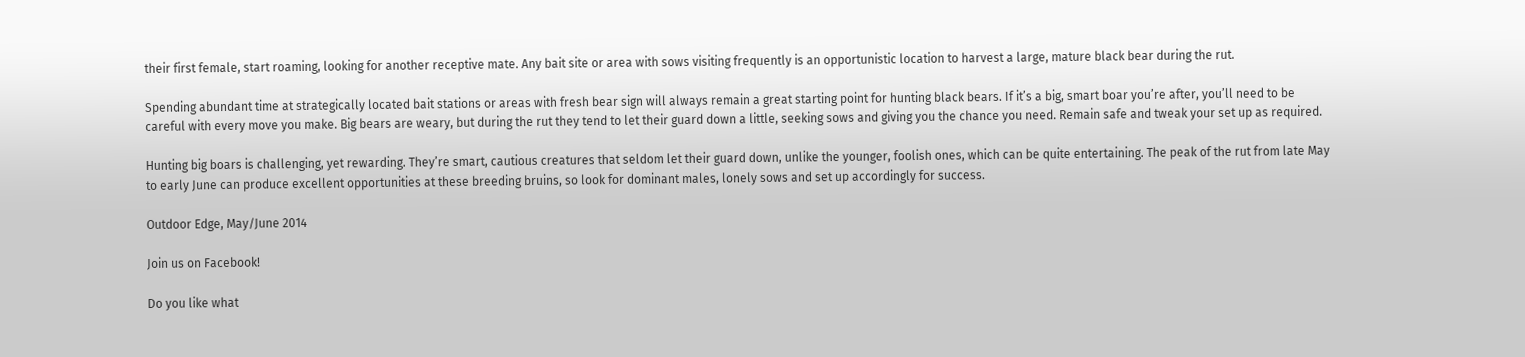their first female, start roaming, looking for another receptive mate. Any bait site or area with sows visiting frequently is an opportunistic location to harvest a large, mature black bear during the rut.

Spending abundant time at strategically located bait stations or areas with fresh bear sign will always remain a great starting point for hunting black bears. If it’s a big, smart boar you’re after, you’ll need to be careful with every move you make. Big bears are weary, but during the rut they tend to let their guard down a little, seeking sows and giving you the chance you need. Remain safe and tweak your set up as required.

Hunting big boars is challenging, yet rewarding. They’re smart, cautious creatures that seldom let their guard down, unlike the younger, foolish ones, which can be quite entertaining. The peak of the rut from late May to early June can produce excellent opportunities at these breeding bruins, so look for dominant males, lonely sows and set up accordingly for success.

Outdoor Edge, May/June 2014

Join us on Facebook!

Do you like what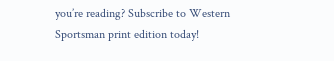you’re reading? Subscribe to Western Sportsman print edition today!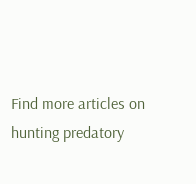Find more articles on hunting predatory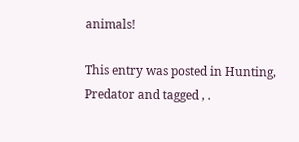animals!

This entry was posted in Hunting, Predator and tagged , .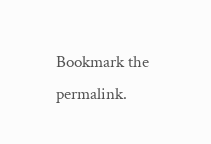Bookmark the permalink.